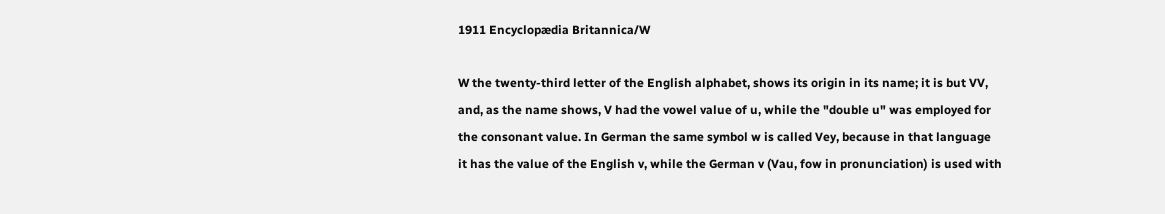1911 Encyclopædia Britannica/W

W the twenty-third letter of the English alphabet, shows its origin in its name; it is but VV, and, as the name shows, V had the vowel value of u, while the "double u" was employed for the consonant value. In German the same symbol w is called Vey, because in that language it has the value of the English v, while the German v (Vau, fow in pronunciation) is used with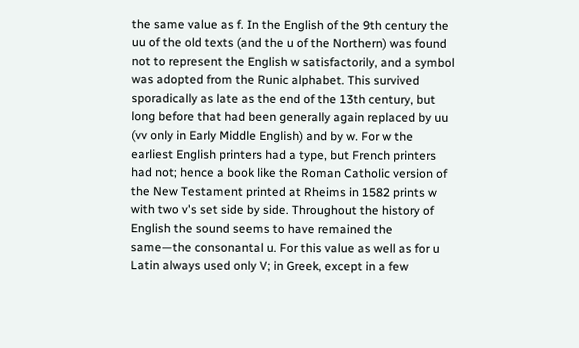the same value as f. In the English of the 9th century the uu of the old texts (and the u of the Northern) was found not to represent the English w satisfactorily, and a symbol was adopted from the Runic alphabet. This survived sporadically as late as the end of the 13th century, but long before that had been generally again replaced by uu (vv only in Early Middle English) and by w. For w the earliest English printers had a type, but French printers had not; hence a book like the Roman Catholic version of the New Testament printed at Rheims in 1582 prints w with two v's set side by side. Throughout the history of English the sound seems to have remained the same—the consonantal u. For this value as well as for u Latin always used only V; in Greek, except in a few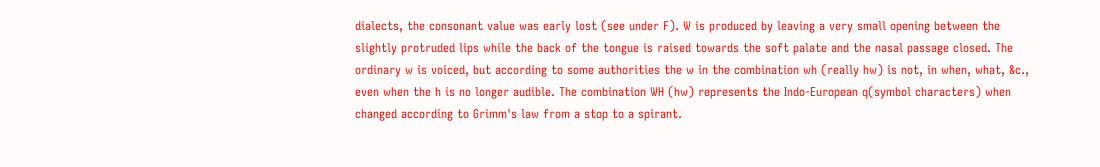dialects, the consonant value was early lost (see under F). W is produced by leaving a very small opening between the slightly protruded lips while the back of the tongue is raised towards the soft palate and the nasal passage closed. The ordinary w is voiced, but according to some authorities the w in the combination wh (really hw) is not, in when, what, &c., even when the h is no longer audible. The combination WH (hw) represents the Indo-European q(symbol characters) when changed according to Grimm's law from a stop to a spirant.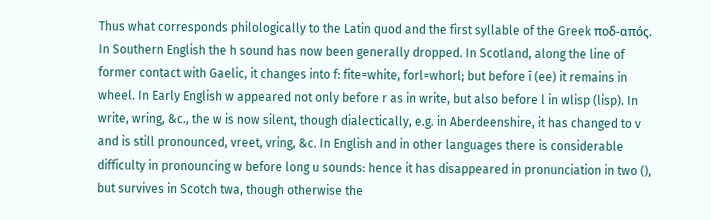Thus what corresponds philologically to the Latin quod and the first syllable of the Greek ποδ-απός. In Southern English the h sound has now been generally dropped. In Scotland, along the line of former contact with Gaelic, it changes into f: fite=white, forl=whorl; but before ī (ee) it remains in wheel. In Early English w appeared not only before r as in write, but also before l in wlisp (lisp). In write, wring, &c., the w is now silent, though dialectically, e.g. in Aberdeenshire, it has changed to v and is still pronounced, vreet, vring, &c. In English and in other languages there is considerable difficulty in pronouncing w before long u sounds: hence it has disappeared in pronunciation in two (), but survives in Scotch twa, though otherwise the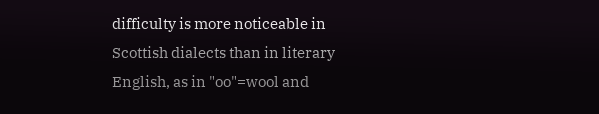difficulty is more noticeable in Scottish dialects than in literary English, as in "oo"=wool and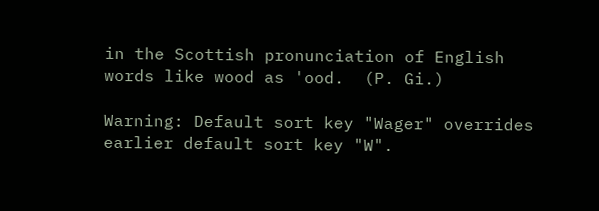in the Scottish pronunciation of English words like wood as 'ood.  (P. Gi.)

Warning: Default sort key "Wager" overrides earlier default sort key "W".